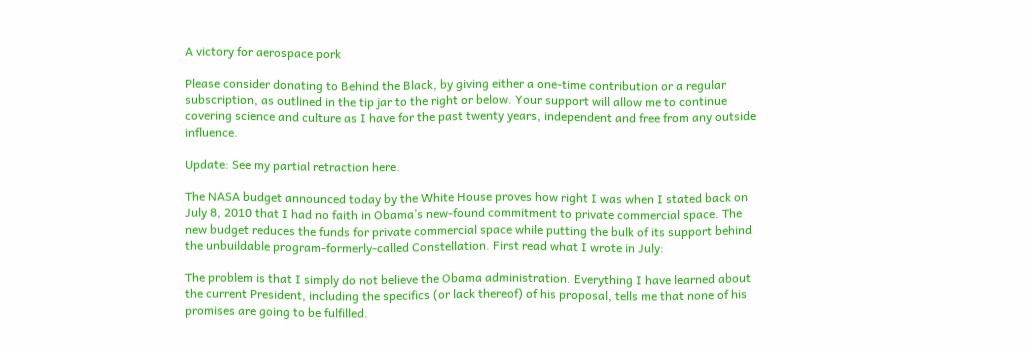A victory for aerospace pork

Please consider donating to Behind the Black, by giving either a one-time contribution or a regular subscription, as outlined in the tip jar to the right or below. Your support will allow me to continue covering science and culture as I have for the past twenty years, independent and free from any outside influence.

Update: See my partial retraction here.

The NASA budget announced today by the White House proves how right I was when I stated back on July 8, 2010 that I had no faith in Obama’s new-found commitment to private commercial space. The new budget reduces the funds for private commercial space while putting the bulk of its support behind the unbuildable program-formerly-called Constellation. First read what I wrote in July:

The problem is that I simply do not believe the Obama administration. Everything I have learned about the current President, including the specifics (or lack thereof) of his proposal, tells me that none of his promises are going to be fulfilled.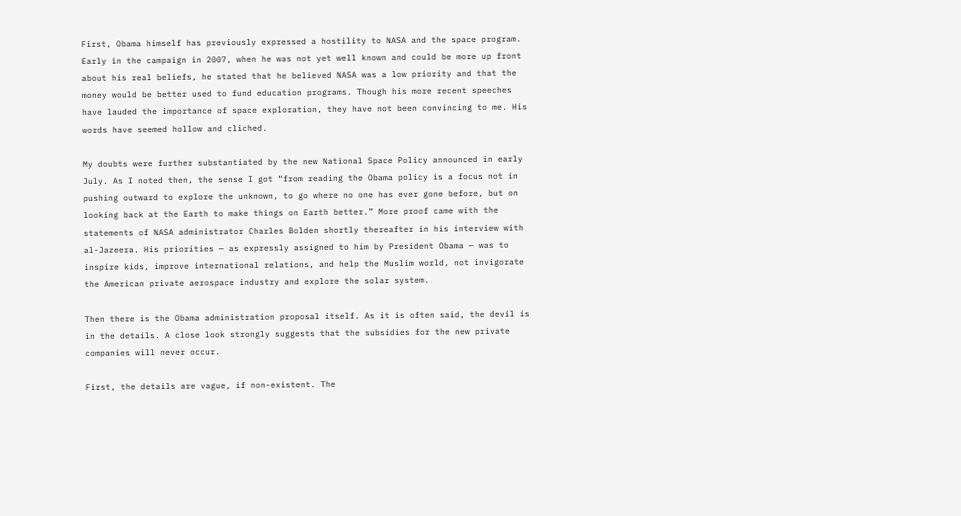First, Obama himself has previously expressed a hostility to NASA and the space program. Early in the campaign in 2007, when he was not yet well known and could be more up front about his real beliefs, he stated that he believed NASA was a low priority and that the money would be better used to fund education programs. Though his more recent speeches have lauded the importance of space exploration, they have not been convincing to me. His words have seemed hollow and cliched.

My doubts were further substantiated by the new National Space Policy announced in early July. As I noted then, the sense I got “from reading the Obama policy is a focus not in pushing outward to explore the unknown, to go where no one has ever gone before, but on looking back at the Earth to make things on Earth better.” More proof came with the statements of NASA administrator Charles Bolden shortly thereafter in his interview with al-Jazeera. His priorities — as expressly assigned to him by President Obama — was to inspire kids, improve international relations, and help the Muslim world, not invigorate the American private aerospace industry and explore the solar system.

Then there is the Obama administration proposal itself. As it is often said, the devil is in the details. A close look strongly suggests that the subsidies for the new private companies will never occur.

First, the details are vague, if non-existent. The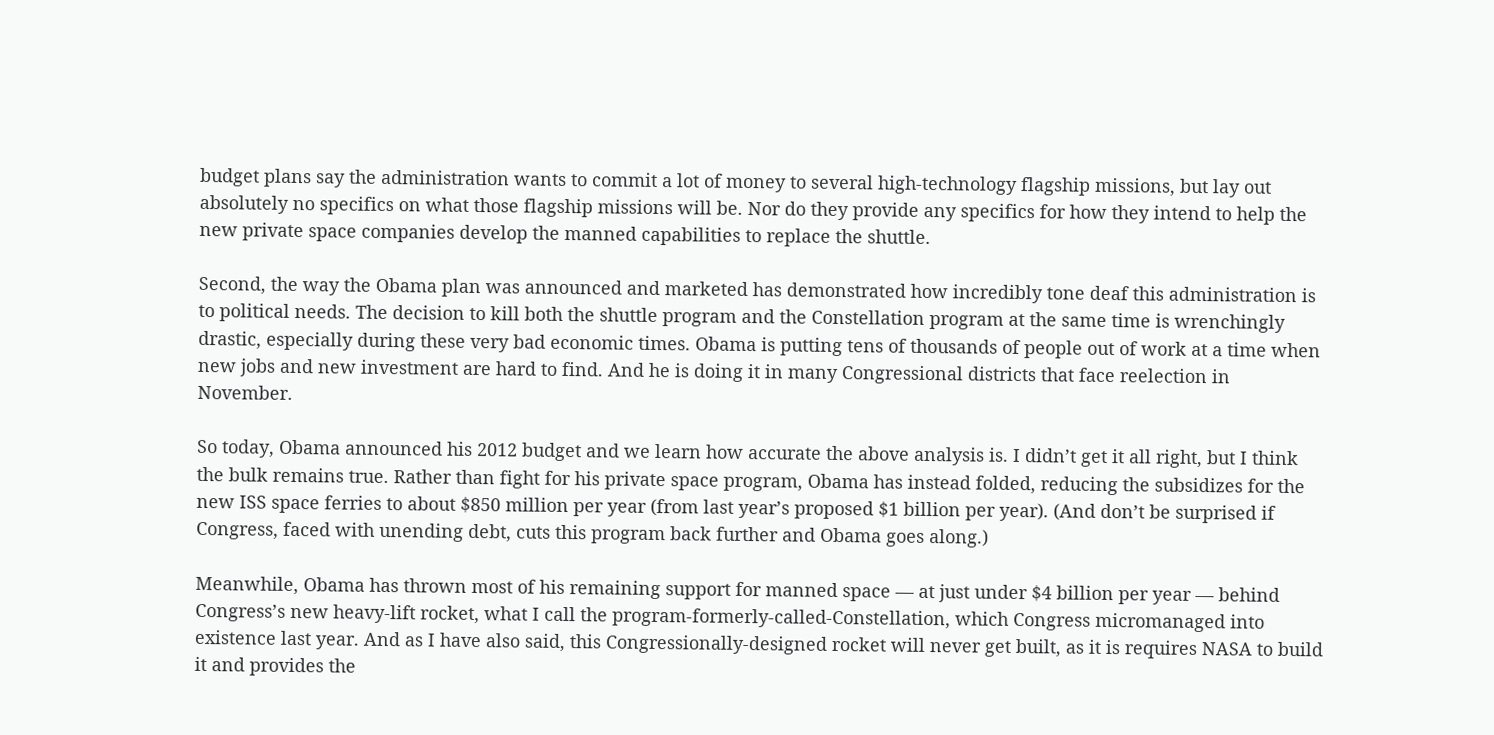budget plans say the administration wants to commit a lot of money to several high-technology flagship missions, but lay out absolutely no specifics on what those flagship missions will be. Nor do they provide any specifics for how they intend to help the new private space companies develop the manned capabilities to replace the shuttle.

Second, the way the Obama plan was announced and marketed has demonstrated how incredibly tone deaf this administration is to political needs. The decision to kill both the shuttle program and the Constellation program at the same time is wrenchingly drastic, especially during these very bad economic times. Obama is putting tens of thousands of people out of work at a time when new jobs and new investment are hard to find. And he is doing it in many Congressional districts that face reelection in November.

So today, Obama announced his 2012 budget and we learn how accurate the above analysis is. I didn’t get it all right, but I think the bulk remains true. Rather than fight for his private space program, Obama has instead folded, reducing the subsidizes for the new ISS space ferries to about $850 million per year (from last year’s proposed $1 billion per year). (And don’t be surprised if Congress, faced with unending debt, cuts this program back further and Obama goes along.)

Meanwhile, Obama has thrown most of his remaining support for manned space — at just under $4 billion per year — behind Congress’s new heavy-lift rocket, what I call the program-formerly-called-Constellation, which Congress micromanaged into existence last year. And as I have also said, this Congressionally-designed rocket will never get built, as it is requires NASA to build it and provides the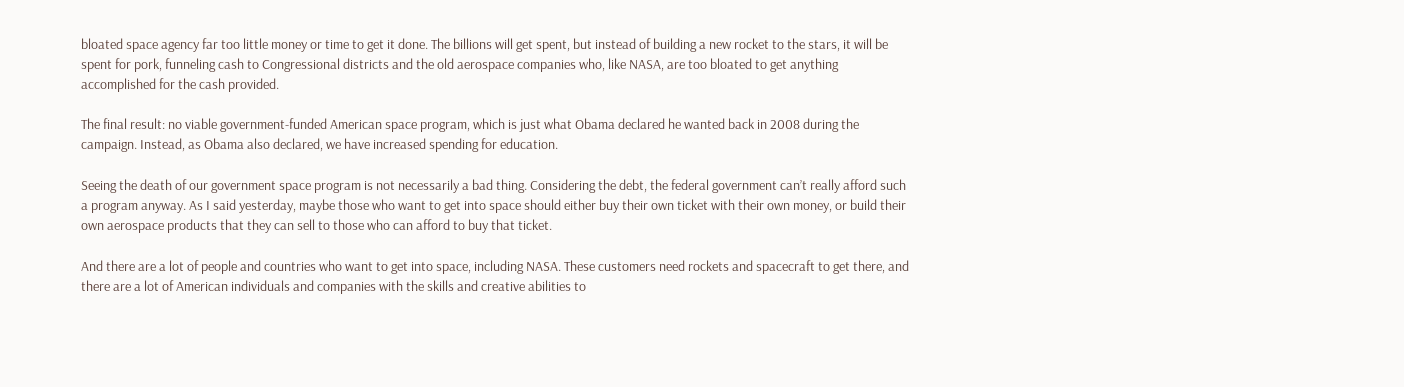bloated space agency far too little money or time to get it done. The billions will get spent, but instead of building a new rocket to the stars, it will be spent for pork, funneling cash to Congressional districts and the old aerospace companies who, like NASA, are too bloated to get anything accomplished for the cash provided.

The final result: no viable government-funded American space program, which is just what Obama declared he wanted back in 2008 during the campaign. Instead, as Obama also declared, we have increased spending for education.

Seeing the death of our government space program is not necessarily a bad thing. Considering the debt, the federal government can’t really afford such a program anyway. As I said yesterday, maybe those who want to get into space should either buy their own ticket with their own money, or build their own aerospace products that they can sell to those who can afford to buy that ticket.

And there are a lot of people and countries who want to get into space, including NASA. These customers need rockets and spacecraft to get there, and there are a lot of American individuals and companies with the skills and creative abilities to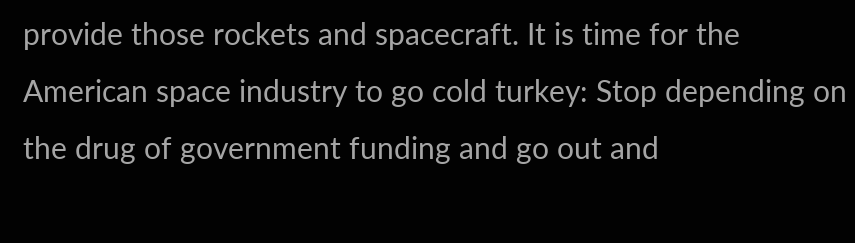provide those rockets and spacecraft. It is time for the American space industry to go cold turkey: Stop depending on the drug of government funding and go out and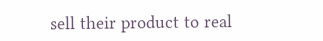sell their product to real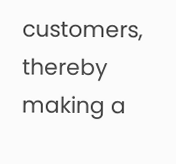customers, thereby making a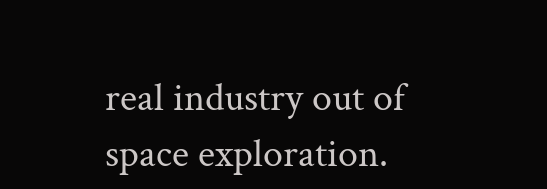real industry out of space exploration.